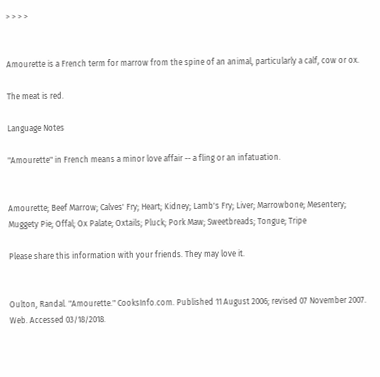> > > >


Amourette is a French term for marrow from the spine of an animal, particularly a calf, cow or ox.

The meat is red.

Language Notes

"Amourette" in French means a minor love affair -- a fling or an infatuation.


Amourette; Beef Marrow; Calves' Fry; Heart; Kidney; Lamb's Fry; Liver; Marrowbone; Mesentery; Muggety Pie; Offal; Ox Palate; Oxtails; Pluck; Pork Maw; Sweetbreads; Tongue; Tripe

Please share this information with your friends. They may love it.


Oulton, Randal. "Amourette." CooksInfo.com. Published 11 August 2006; revised 07 November 2007. Web. Accessed 03/18/2018.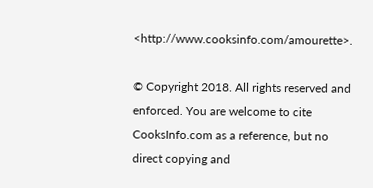<http://www.cooksinfo.com/amourette>.

© Copyright 2018. All rights reserved and enforced. You are welcome to cite CooksInfo.com as a reference, but no direct copying and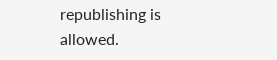republishing is allowed.